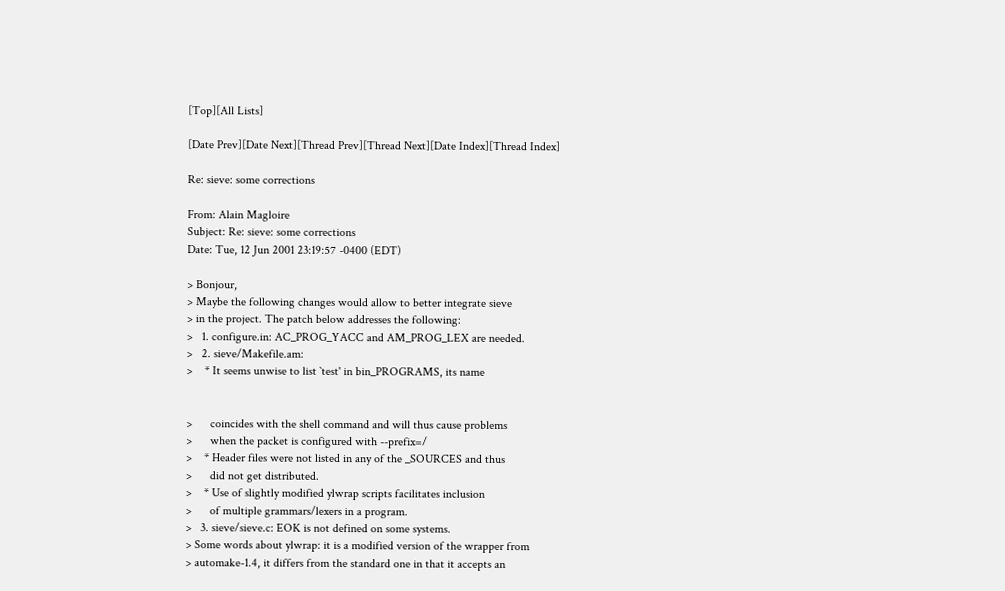[Top][All Lists]

[Date Prev][Date Next][Thread Prev][Thread Next][Date Index][Thread Index]

Re: sieve: some corrections

From: Alain Magloire
Subject: Re: sieve: some corrections
Date: Tue, 12 Jun 2001 23:19:57 -0400 (EDT)

> Bonjour,
> Maybe the following changes would allow to better integrate sieve
> in the project. The patch below addresses the following:
>   1. configure.in: AC_PROG_YACC and AM_PROG_LEX are needed.
>   2. sieve/Makefile.am:
>    * It seems unwise to list `test' in bin_PROGRAMS, its name


>      coincides with the shell command and will thus cause problems
>      when the packet is configured with --prefix=/
>    * Header files were not listed in any of the _SOURCES and thus
>      did not get distributed.
>    * Use of slightly modified ylwrap scripts facilitates inclusion
>      of multiple grammars/lexers in a program.
>   3. sieve/sieve.c: EOK is not defined on some systems.
> Some words about ylwrap: it is a modified version of the wrapper from
> automake-1.4, it differs from the standard one in that it accepts an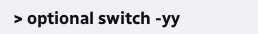> optional switch -yy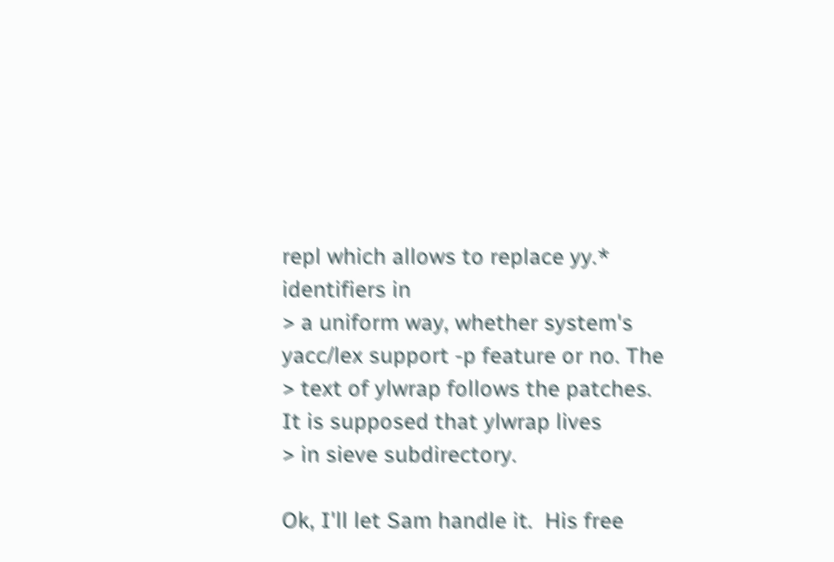repl which allows to replace yy.* identifiers in
> a uniform way, whether system's yacc/lex support -p feature or no. The
> text of ylwrap follows the patches. It is supposed that ylwrap lives
> in sieve subdirectory.

Ok, I'll let Sam handle it.  His free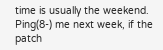time is usually the weekend.
Ping(8-) me next week, if the patch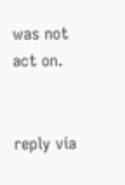was not act on.


reply via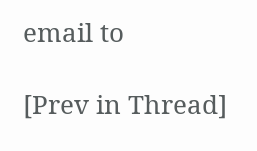email to

[Prev in Thread]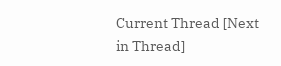Current Thread [Next in Thread]